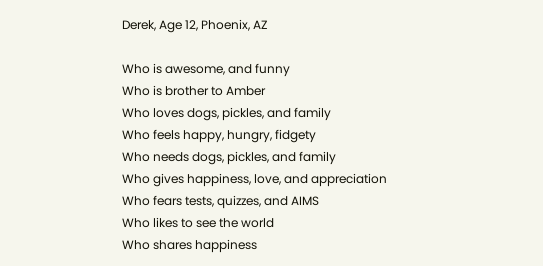Derek, Age 12, Phoenix, AZ

Who is awesome, and funny
Who is brother to Amber
Who loves dogs, pickles, and family
Who feels happy, hungry, fidgety
Who needs dogs, pickles, and family
Who gives happiness, love, and appreciation
Who fears tests, quizzes, and AIMS
Who likes to see the world
Who shares happiness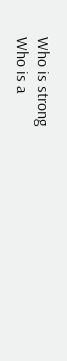Who is strong
Who is a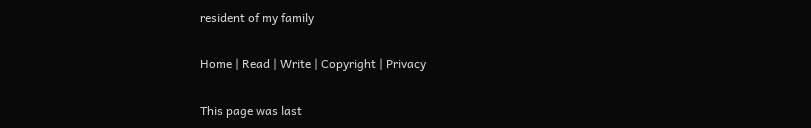resident of my family

Home | Read | Write | Copyright | Privacy

This page was last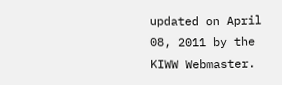updated on April 08, 2011 by the KIWW Webmaster.